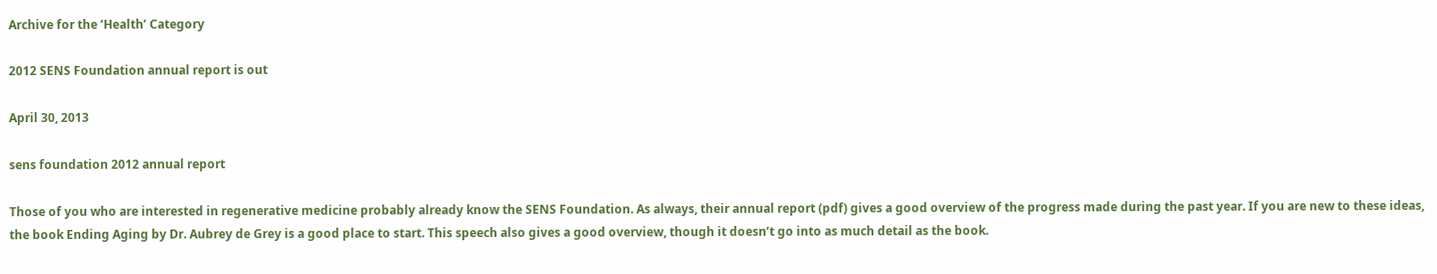Archive for the ‘Health’ Category

2012 SENS Foundation annual report is out

April 30, 2013

sens foundation 2012 annual report

Those of you who are interested in regenerative medicine probably already know the SENS Foundation. As always, their annual report (pdf) gives a good overview of the progress made during the past year. If you are new to these ideas, the book Ending Aging by Dr. Aubrey de Grey is a good place to start. This speech also gives a good overview, though it doesn’t go into as much detail as the book.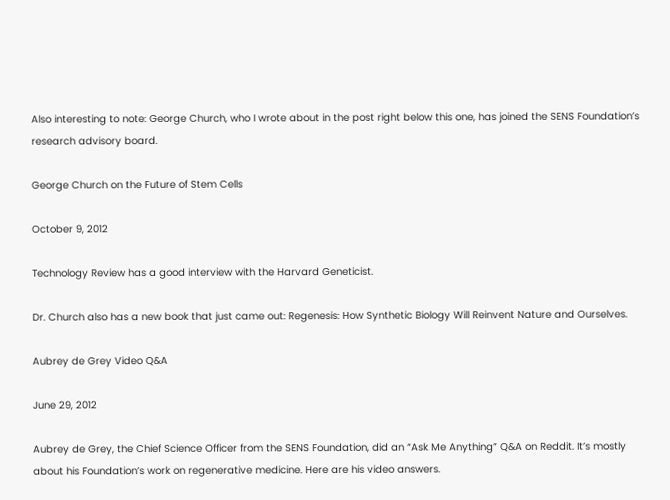Also interesting to note: George Church, who I wrote about in the post right below this one, has joined the SENS Foundation’s research advisory board.

George Church on the Future of Stem Cells

October 9, 2012

Technology Review has a good interview with the Harvard Geneticist.

Dr. Church also has a new book that just came out: Regenesis: How Synthetic Biology Will Reinvent Nature and Ourselves.

Aubrey de Grey Video Q&A

June 29, 2012

Aubrey de Grey, the Chief Science Officer from the SENS Foundation, did an “Ask Me Anything” Q&A on Reddit. It’s mostly about his Foundation’s work on regenerative medicine. Here are his video answers.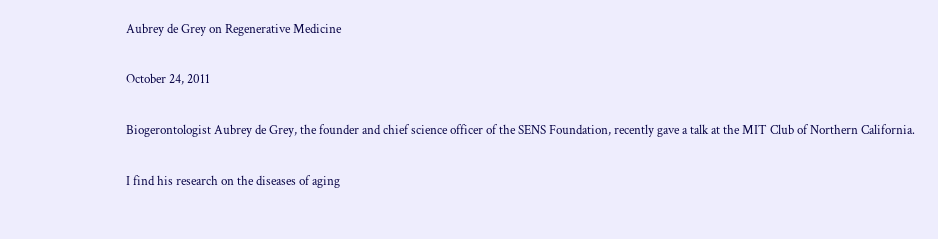Aubrey de Grey on Regenerative Medicine

October 24, 2011

Biogerontologist Aubrey de Grey, the founder and chief science officer of the SENS Foundation, recently gave a talk at the MIT Club of Northern California.

I find his research on the diseases of aging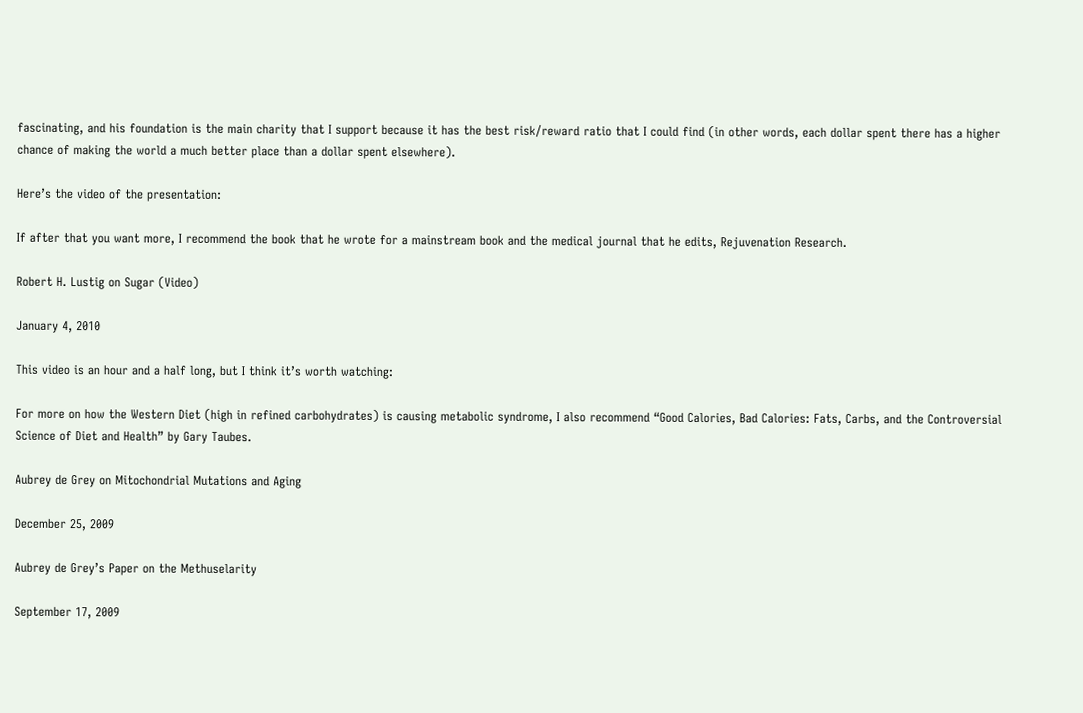fascinating, and his foundation is the main charity that I support because it has the best risk/reward ratio that I could find (in other words, each dollar spent there has a higher chance of making the world a much better place than a dollar spent elsewhere).

Here’s the video of the presentation:

If after that you want more, I recommend the book that he wrote for a mainstream book and the medical journal that he edits, Rejuvenation Research.

Robert H. Lustig on Sugar (Video)

January 4, 2010

This video is an hour and a half long, but I think it’s worth watching:

For more on how the Western Diet (high in refined carbohydrates) is causing metabolic syndrome, I also recommend “Good Calories, Bad Calories: Fats, Carbs, and the Controversial Science of Diet and Health” by Gary Taubes.

Aubrey de Grey on Mitochondrial Mutations and Aging

December 25, 2009

Aubrey de Grey’s Paper on the Methuselarity

September 17, 2009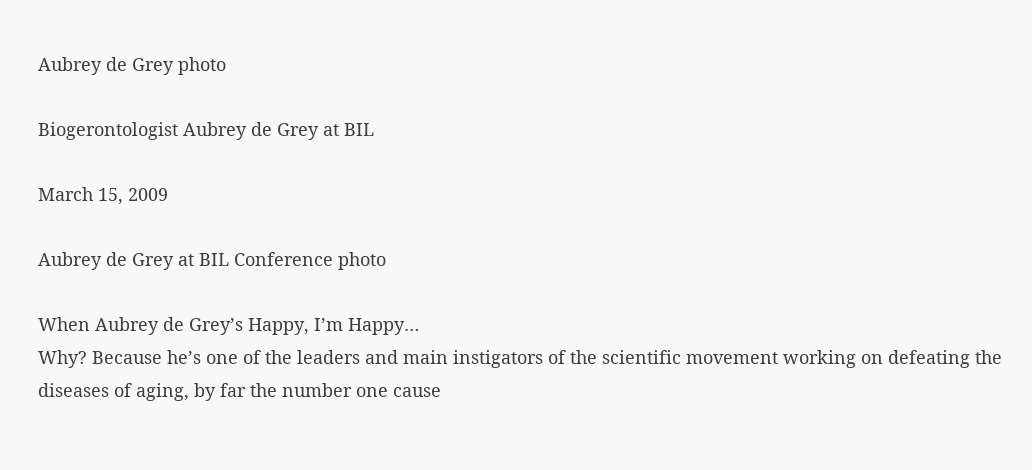Aubrey de Grey photo

Biogerontologist Aubrey de Grey at BIL

March 15, 2009

Aubrey de Grey at BIL Conference photo

When Aubrey de Grey’s Happy, I’m Happy…
Why? Because he’s one of the leaders and main instigators of the scientific movement working on defeating the diseases of aging, by far the number one cause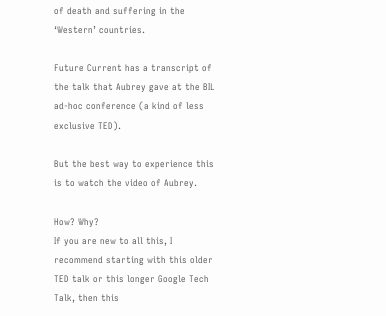of death and suffering in the ‘Western’ countries.

Future Current has a transcript of the talk that Aubrey gave at the BIL ad-hoc conference (a kind of less exclusive TED).

But the best way to experience this is to watch the video of Aubrey.

How? Why?
If you are new to all this, I recommend starting with this older TED talk or this longer Google Tech Talk, then this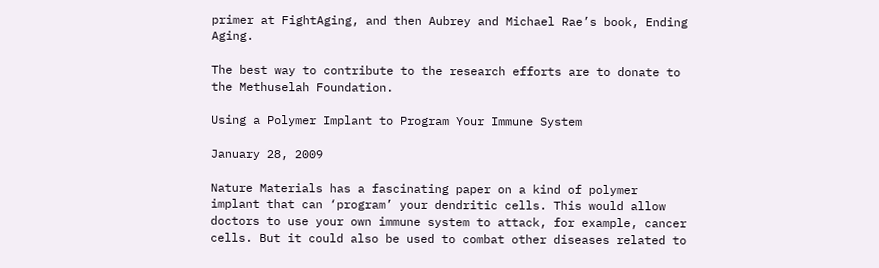primer at FightAging, and then Aubrey and Michael Rae’s book, Ending Aging.

The best way to contribute to the research efforts are to donate to the Methuselah Foundation.

Using a Polymer Implant to Program Your Immune System

January 28, 2009

Nature Materials has a fascinating paper on a kind of polymer implant that can ‘program’ your dendritic cells. This would allow doctors to use your own immune system to attack, for example, cancer cells. But it could also be used to combat other diseases related to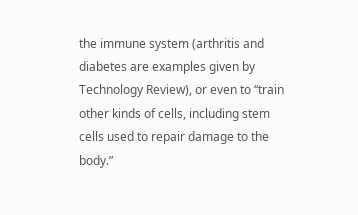the immune system (arthritis and diabetes are examples given by Technology Review), or even to “train other kinds of cells, including stem cells used to repair damage to the body.”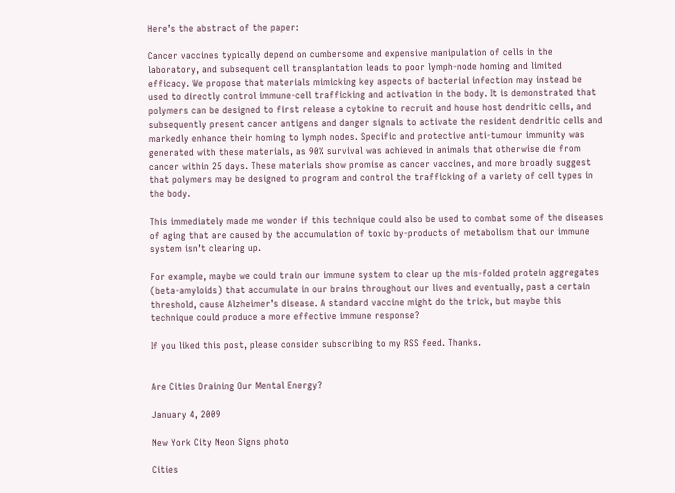Here’s the abstract of the paper:

Cancer vaccines typically depend on cumbersome and expensive manipulation of cells in the laboratory, and subsequent cell transplantation leads to poor lymph-node homing and limited efficacy. We propose that materials mimicking key aspects of bacterial infection may instead be used to directly control immune-cell trafficking and activation in the body. It is demonstrated that polymers can be designed to first release a cytokine to recruit and house host dendritic cells, and subsequently present cancer antigens and danger signals to activate the resident dendritic cells and markedly enhance their homing to lymph nodes. Specific and protective anti-tumour immunity was generated with these materials, as 90% survival was achieved in animals that otherwise die from cancer within 25 days. These materials show promise as cancer vaccines, and more broadly suggest that polymers may be designed to program and control the trafficking of a variety of cell types in the body.

This immediately made me wonder if this technique could also be used to combat some of the diseases of aging that are caused by the accumulation of toxic by-products of metabolism that our immune system isn’t clearing up.

For example, maybe we could train our immune system to clear up the mis-folded protein aggregates (beta-amyloids) that accumulate in our brains throughout our lives and eventually, past a certain threshold, cause Alzheimer’s disease. A standard vaccine might do the trick, but maybe this technique could produce a more effective immune response?

If you liked this post, please consider subscribing to my RSS feed. Thanks.


Are Cities Draining Our Mental Energy?

January 4, 2009

New York City Neon Signs photo

Cities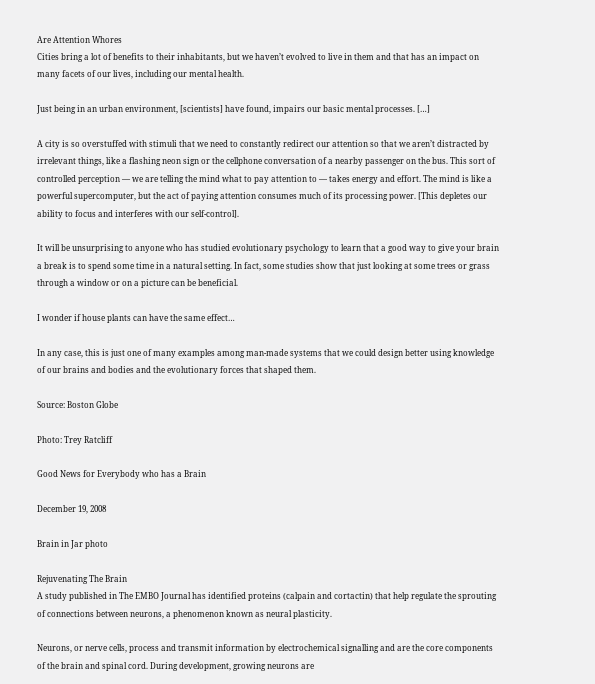Are Attention Whores
Cities bring a lot of benefits to their inhabitants, but we haven’t evolved to live in them and that has an impact on many facets of our lives, including our mental health.

Just being in an urban environment, [scientists] have found, impairs our basic mental processes. […]

A city is so overstuffed with stimuli that we need to constantly redirect our attention so that we aren’t distracted by irrelevant things, like a flashing neon sign or the cellphone conversation of a nearby passenger on the bus. This sort of controlled perception — we are telling the mind what to pay attention to — takes energy and effort. The mind is like a powerful supercomputer, but the act of paying attention consumes much of its processing power. [This depletes our ability to focus and interferes with our self-control].

It will be unsurprising to anyone who has studied evolutionary psychology to learn that a good way to give your brain a break is to spend some time in a natural setting. In fact, some studies show that just looking at some trees or grass through a window or on a picture can be beneficial.

I wonder if house plants can have the same effect…

In any case, this is just one of many examples among man-made systems that we could design better using knowledge of our brains and bodies and the evolutionary forces that shaped them.

Source: Boston Globe

Photo: Trey Ratcliff

Good News for Everybody who has a Brain

December 19, 2008

Brain in Jar photo

Rejuvenating The Brain
A study published in The EMBO Journal has identified proteins (calpain and cortactin) that help regulate the sprouting of connections between neurons, a phenomenon known as neural plasticity.

Neurons, or nerve cells, process and transmit information by electrochemical signalling and are the core components of the brain and spinal cord. During development, growing neurons are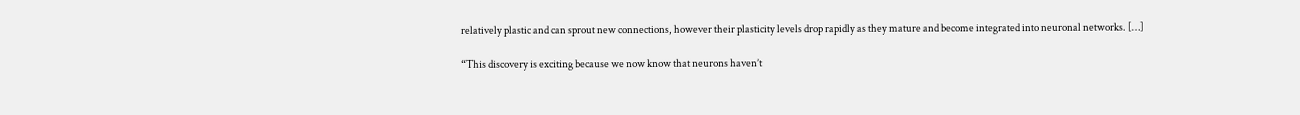relatively plastic and can sprout new connections, however their plasticity levels drop rapidly as they mature and become integrated into neuronal networks. […]

“This discovery is exciting because we now know that neurons haven’t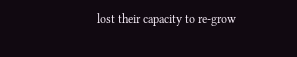lost their capacity to re-grow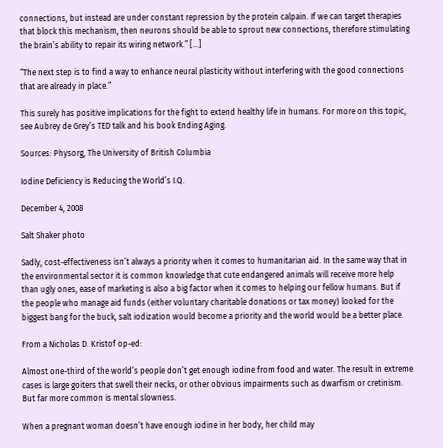connections, but instead are under constant repression by the protein calpain. If we can target therapies that block this mechanism, then neurons should be able to sprout new connections, therefore stimulating the brain’s ability to repair its wiring network.” […]

“The next step is to find a way to enhance neural plasticity without interfering with the good connections that are already in place.”

This surely has positive implications for the fight to extend healthy life in humans. For more on this topic, see Aubrey de Grey’s TED talk and his book Ending Aging.

Sources: Physorg, The University of British Columbia

Iodine Deficiency is Reducing the World’s I.Q.

December 4, 2008

Salt Shaker photo

Sadly, cost-effectiveness isn’t always a priority when it comes to humanitarian aid. In the same way that in the environmental sector it is common knowledge that cute endangered animals will receive more help than ugly ones, ease of marketing is also a big factor when it comes to helping our fellow humans. But if the people who manage aid funds (either voluntary charitable donations or tax money) looked for the biggest bang for the buck, salt iodization would become a priority and the world would be a better place.

From a Nicholas D. Kristof op-ed:

Almost one-third of the world’s people don’t get enough iodine from food and water. The result in extreme cases is large goiters that swell their necks, or other obvious impairments such as dwarfism or cretinism. But far more common is mental slowness.

When a pregnant woman doesn’t have enough iodine in her body, her child may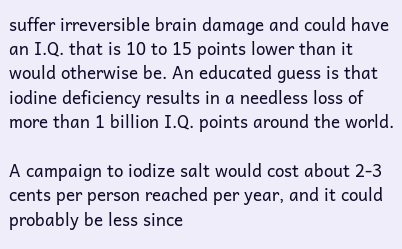suffer irreversible brain damage and could have an I.Q. that is 10 to 15 points lower than it would otherwise be. An educated guess is that iodine deficiency results in a needless loss of more than 1 billion I.Q. points around the world.

A campaign to iodize salt would cost about 2-3 cents per person reached per year, and it could probably be less since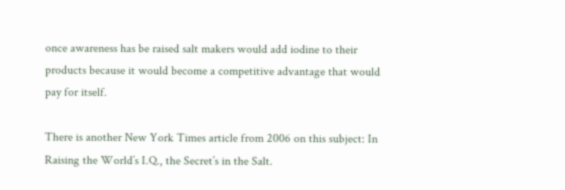once awareness has be raised salt makers would add iodine to their products because it would become a competitive advantage that would pay for itself.

There is another New York Times article from 2006 on this subject: In Raising the World’s I.Q., the Secret’s in the Salt.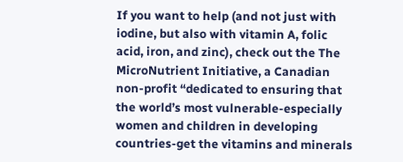If you want to help (and not just with iodine, but also with vitamin A, folic acid, iron, and zinc), check out the The MicroNutrient Initiative, a Canadian non-profit “dedicated to ensuring that the world’s most vulnerable-especially women and children in developing countries-get the vitamins and minerals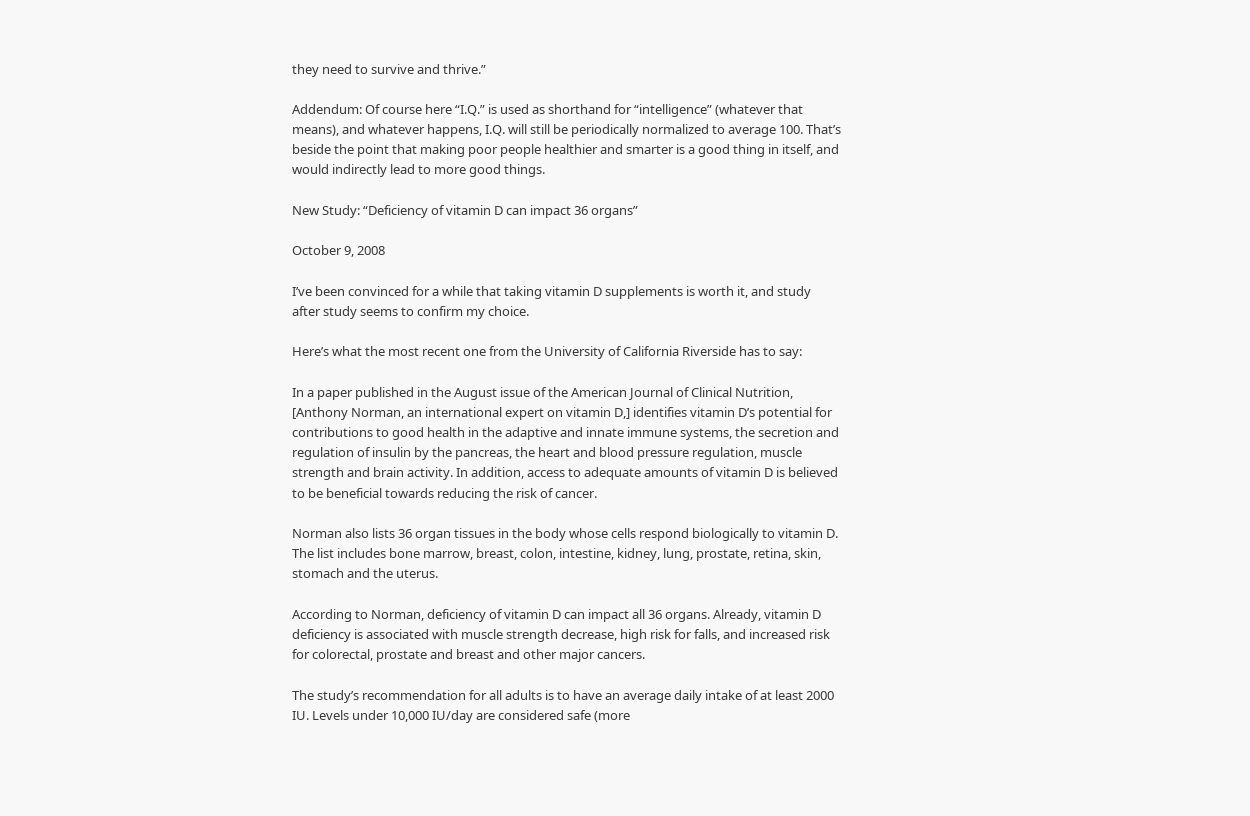they need to survive and thrive.”

Addendum: Of course here “I.Q.” is used as shorthand for “intelligence” (whatever that means), and whatever happens, I.Q. will still be periodically normalized to average 100. That’s beside the point that making poor people healthier and smarter is a good thing in itself, and would indirectly lead to more good things.

New Study: “Deficiency of vitamin D can impact 36 organs”

October 9, 2008

I’ve been convinced for a while that taking vitamin D supplements is worth it, and study after study seems to confirm my choice.

Here’s what the most recent one from the University of California Riverside has to say:

In a paper published in the August issue of the American Journal of Clinical Nutrition, [Anthony Norman, an international expert on vitamin D,] identifies vitamin D’s potential for contributions to good health in the adaptive and innate immune systems, the secretion and regulation of insulin by the pancreas, the heart and blood pressure regulation, muscle strength and brain activity. In addition, access to adequate amounts of vitamin D is believed to be beneficial towards reducing the risk of cancer.

Norman also lists 36 organ tissues in the body whose cells respond biologically to vitamin D. The list includes bone marrow, breast, colon, intestine, kidney, lung, prostate, retina, skin, stomach and the uterus.

According to Norman, deficiency of vitamin D can impact all 36 organs. Already, vitamin D deficiency is associated with muscle strength decrease, high risk for falls, and increased risk for colorectal, prostate and breast and other major cancers.

The study’s recommendation for all adults is to have an average daily intake of at least 2000 IU. Levels under 10,000 IU/day are considered safe (more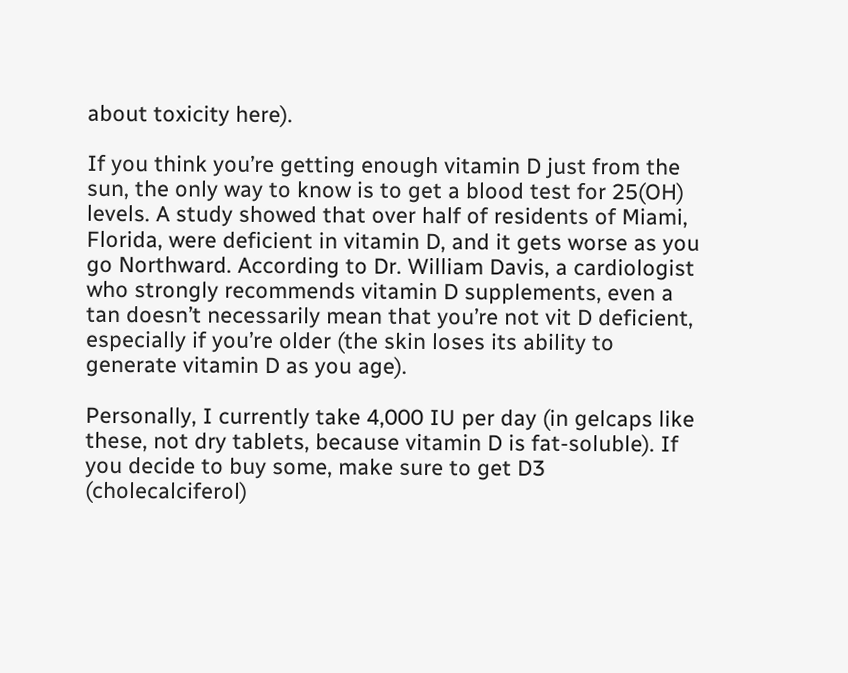about toxicity here).

If you think you’re getting enough vitamin D just from the sun, the only way to know is to get a blood test for 25(OH) levels. A study showed that over half of residents of Miami, Florida, were deficient in vitamin D, and it gets worse as you go Northward. According to Dr. William Davis, a cardiologist who strongly recommends vitamin D supplements, even a tan doesn’t necessarily mean that you’re not vit D deficient, especially if you’re older (the skin loses its ability to generate vitamin D as you age).

Personally, I currently take 4,000 IU per day (in gelcaps like these, not dry tablets, because vitamin D is fat-soluble). If you decide to buy some, make sure to get D3 (cholecalciferol)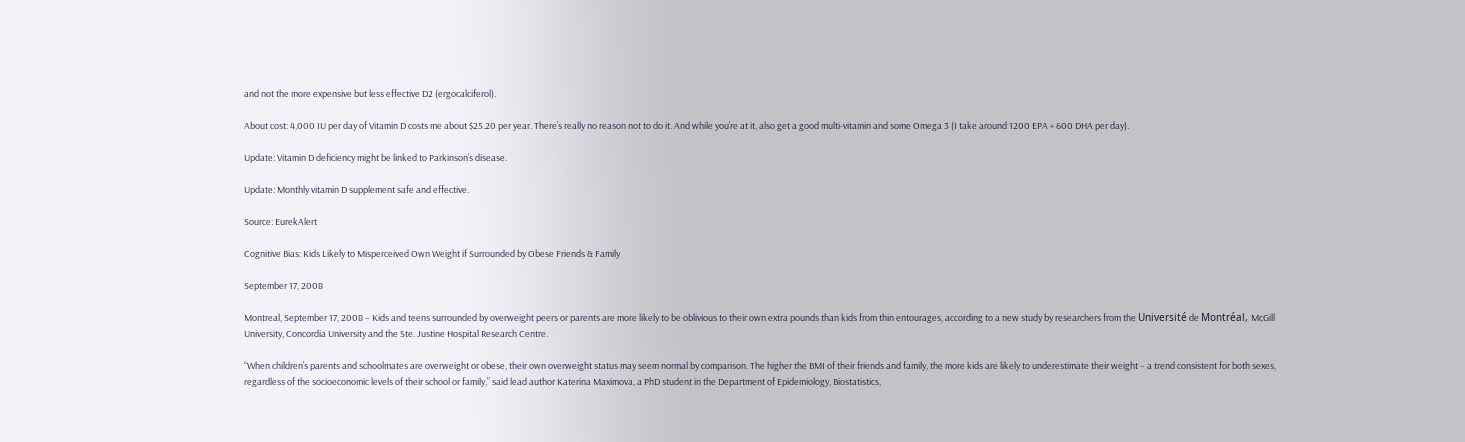and not the more expensive but less effective D2 (ergocalciferol).

About cost: 4,000 IU per day of Vitamin D costs me about $25.20 per year. There’s really no reason not to do it. And while you’re at it, also get a good multi-vitamin and some Omega 3 (I take around 1200 EPA + 600 DHA per day).

Update: Vitamin D deficiency might be linked to Parkinson’s disease.

Update: Monthly vitamin D supplement safe and effective.

Source: EurekAlert

Cognitive Bias: Kids Likely to Misperceived Own Weight if Surrounded by Obese Friends & Family

September 17, 2008

Montreal, September 17, 2008 – Kids and teens surrounded by overweight peers or parents are more likely to be oblivious to their own extra pounds than kids from thin entourages, according to a new study by researchers from the Université de Montréal, McGill University, Concordia University and the Ste. Justine Hospital Research Centre.

“When children’s parents and schoolmates are overweight or obese, their own overweight status may seem normal by comparison. The higher the BMI of their friends and family, the more kids are likely to underestimate their weight – a trend consistent for both sexes, regardless of the socioeconomic levels of their school or family,” said lead author Katerina Maximova, a PhD student in the Department of Epidemiology, Biostatistics,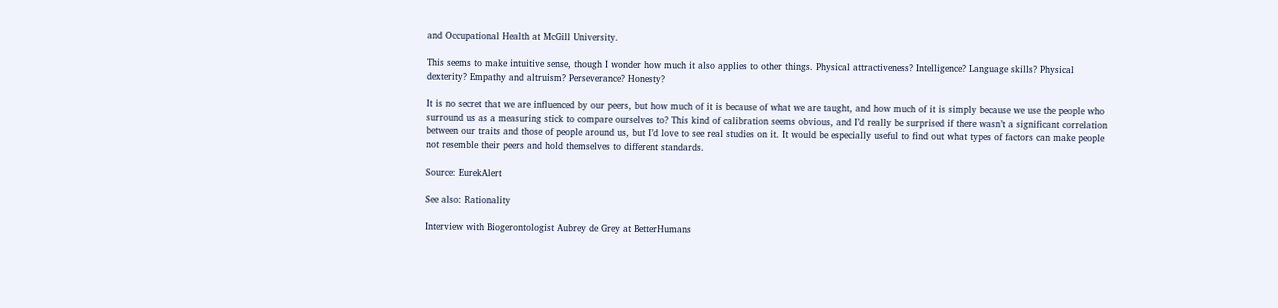and Occupational Health at McGill University.

This seems to make intuitive sense, though I wonder how much it also applies to other things. Physical attractiveness? Intelligence? Language skills? Physical dexterity? Empathy and altruism? Perseverance? Honesty?

It is no secret that we are influenced by our peers, but how much of it is because of what we are taught, and how much of it is simply because we use the people who surround us as a measuring stick to compare ourselves to? This kind of calibration seems obvious, and I’d really be surprised if there wasn’t a significant correlation between our traits and those of people around us, but I’d love to see real studies on it. It would be especially useful to find out what types of factors can make people not resemble their peers and hold themselves to different standards.

Source: EurekAlert

See also: Rationality

Interview with Biogerontologist Aubrey de Grey at BetterHumans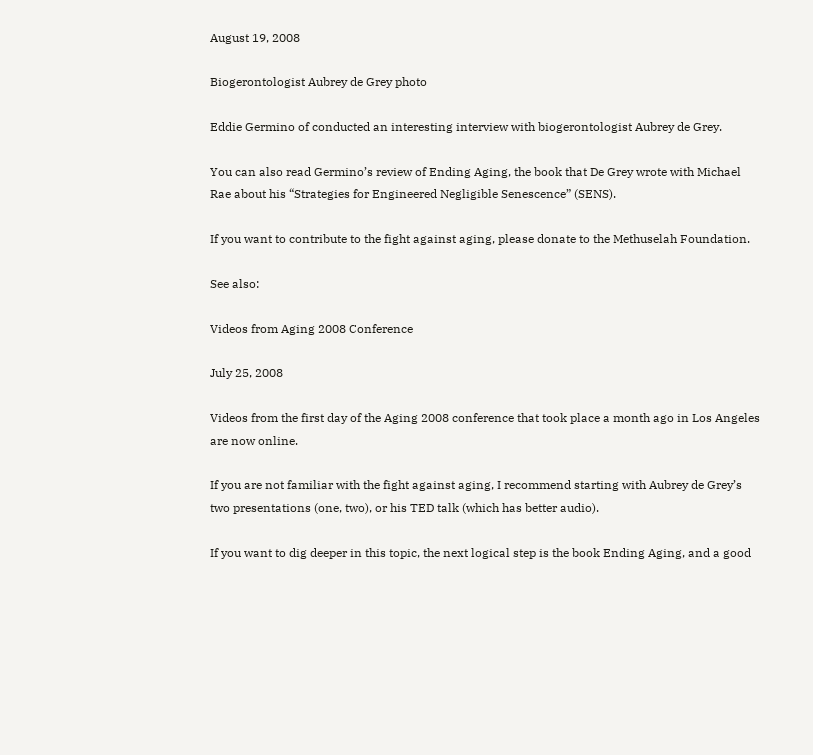August 19, 2008

Biogerontologist Aubrey de Grey photo

Eddie Germino of conducted an interesting interview with biogerontologist Aubrey de Grey.

You can also read Germino’s review of Ending Aging, the book that De Grey wrote with Michael Rae about his “Strategies for Engineered Negligible Senescence” (SENS).

If you want to contribute to the fight against aging, please donate to the Methuselah Foundation.

See also:

Videos from Aging 2008 Conference

July 25, 2008

Videos from the first day of the Aging 2008 conference that took place a month ago in Los Angeles are now online.

If you are not familiar with the fight against aging, I recommend starting with Aubrey de Grey’s two presentations (one, two), or his TED talk (which has better audio).

If you want to dig deeper in this topic, the next logical step is the book Ending Aging, and a good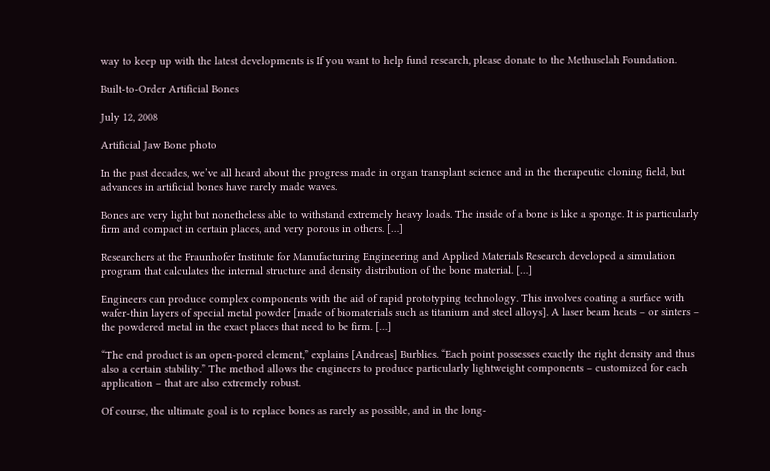way to keep up with the latest developments is If you want to help fund research, please donate to the Methuselah Foundation.

Built-to-Order Artificial Bones

July 12, 2008

Artificial Jaw Bone photo

In the past decades, we’ve all heard about the progress made in organ transplant science and in the therapeutic cloning field, but advances in artificial bones have rarely made waves.

Bones are very light but nonetheless able to withstand extremely heavy loads. The inside of a bone is like a sponge. It is particularly firm and compact in certain places, and very porous in others. […]

Researchers at the Fraunhofer Institute for Manufacturing Engineering and Applied Materials Research developed a simulation program that calculates the internal structure and density distribution of the bone material. […]

Engineers can produce complex components with the aid of rapid prototyping technology. This involves coating a surface with wafer-thin layers of special metal powder [made of biomaterials such as titanium and steel alloys]. A laser beam heats – or sinters – the powdered metal in the exact places that need to be firm. […]

“The end product is an open-pored element,” explains [Andreas] Burblies. “Each point possesses exactly the right density and thus also a certain stability.” The method allows the engineers to produce particularly lightweight components – customized for each application – that are also extremely robust.

Of course, the ultimate goal is to replace bones as rarely as possible, and in the long-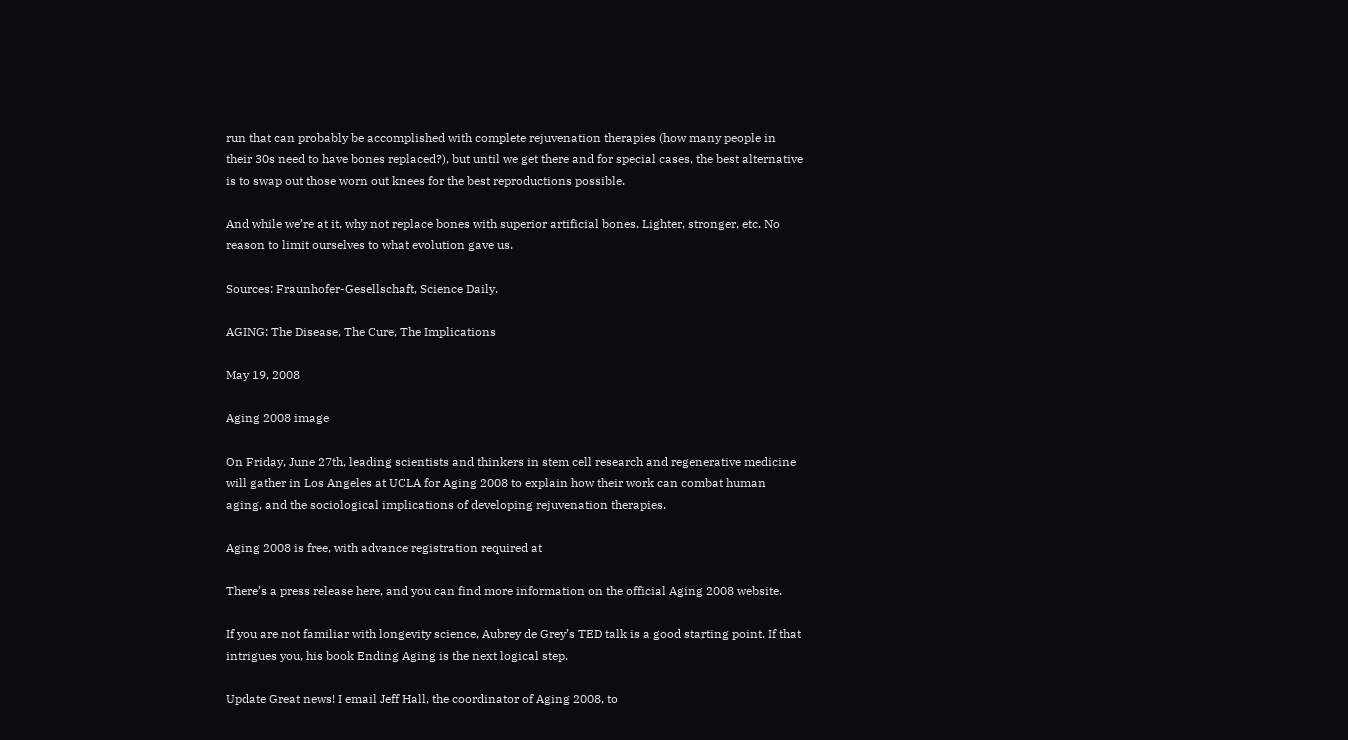run that can probably be accomplished with complete rejuvenation therapies (how many people in their 30s need to have bones replaced?), but until we get there and for special cases, the best alternative is to swap out those worn out knees for the best reproductions possible.

And while we’re at it, why not replace bones with superior artificial bones. Lighter, stronger, etc. No reason to limit ourselves to what evolution gave us.

Sources: Fraunhofer-Gesellschaft, Science Daily.

AGING: The Disease, The Cure, The Implications

May 19, 2008

Aging 2008 image

On Friday, June 27th, leading scientists and thinkers in stem cell research and regenerative medicine will gather in Los Angeles at UCLA for Aging 2008 to explain how their work can combat human aging, and the sociological implications of developing rejuvenation therapies.

Aging 2008 is free, with advance registration required at

There’s a press release here, and you can find more information on the official Aging 2008 website.

If you are not familiar with longevity science, Aubrey de Grey’s TED talk is a good starting point. If that intrigues you, his book Ending Aging is the next logical step.

Update Great news! I email Jeff Hall, the coordinator of Aging 2008, to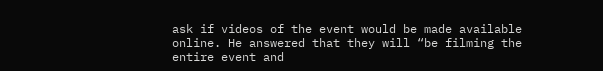ask if videos of the event would be made available online. He answered that they will “be filming the entire event and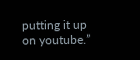putting it up on youtube.”